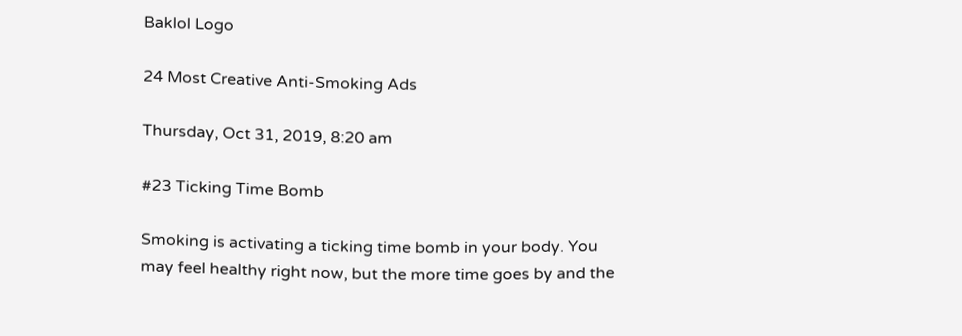Baklol Logo

24 Most Creative Anti-Smoking Ads

Thursday, Oct 31, 2019, 8:20 am

#23 Ticking Time Bomb

Smoking is activating a ticking time bomb in your body. You may feel healthy right now, but the more time goes by and the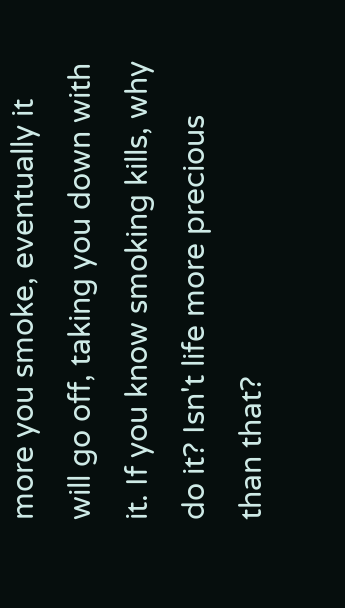more you smoke, eventually it will go off, taking you down with it. If you know smoking kills, why do it? Isn't life more precious than that?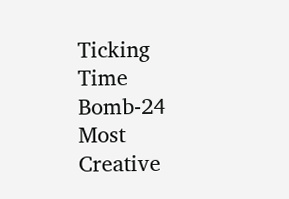Ticking Time Bomb-24 Most Creative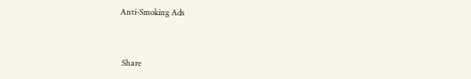Anti-Smoking Ads



 Share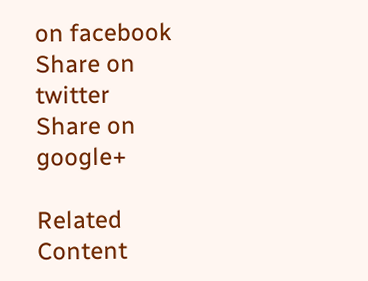on facebook
Share on twitter
Share on google+

Related Content